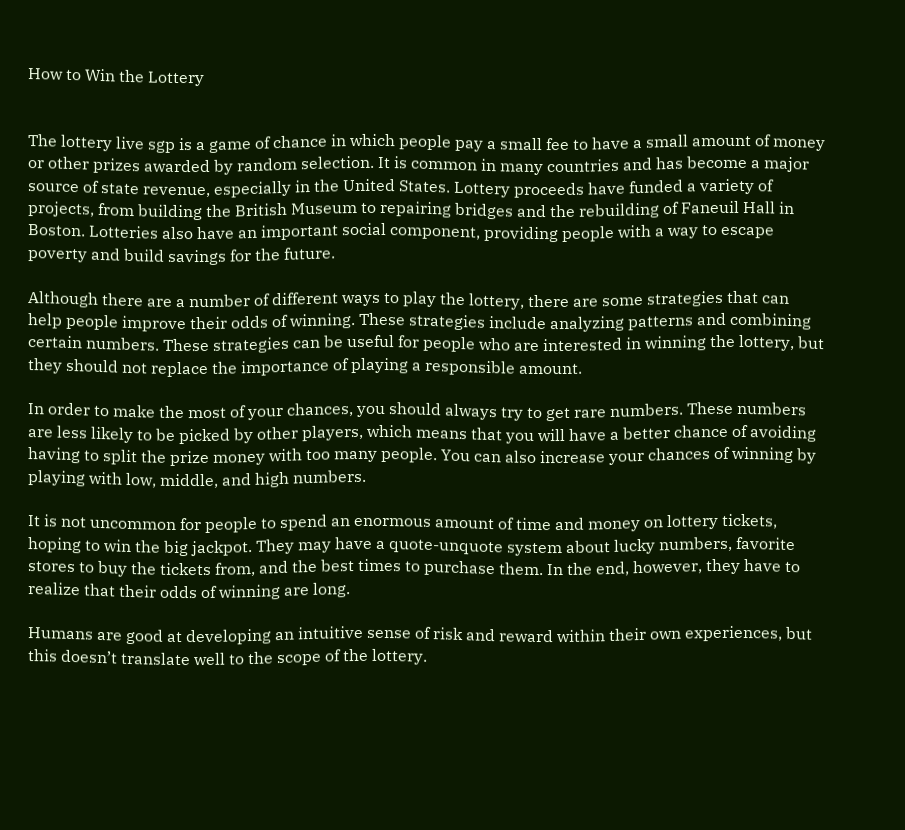How to Win the Lottery


The lottery live sgp is a game of chance in which people pay a small fee to have a small amount of money or other prizes awarded by random selection. It is common in many countries and has become a major source of state revenue, especially in the United States. Lottery proceeds have funded a variety of projects, from building the British Museum to repairing bridges and the rebuilding of Faneuil Hall in Boston. Lotteries also have an important social component, providing people with a way to escape poverty and build savings for the future.

Although there are a number of different ways to play the lottery, there are some strategies that can help people improve their odds of winning. These strategies include analyzing patterns and combining certain numbers. These strategies can be useful for people who are interested in winning the lottery, but they should not replace the importance of playing a responsible amount.

In order to make the most of your chances, you should always try to get rare numbers. These numbers are less likely to be picked by other players, which means that you will have a better chance of avoiding having to split the prize money with too many people. You can also increase your chances of winning by playing with low, middle, and high numbers.

It is not uncommon for people to spend an enormous amount of time and money on lottery tickets, hoping to win the big jackpot. They may have a quote-unquote system about lucky numbers, favorite stores to buy the tickets from, and the best times to purchase them. In the end, however, they have to realize that their odds of winning are long.

Humans are good at developing an intuitive sense of risk and reward within their own experiences, but this doesn’t translate well to the scope of the lottery.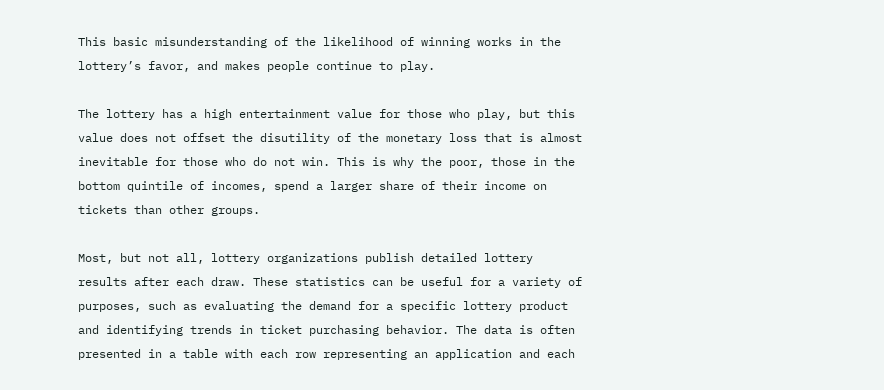This basic misunderstanding of the likelihood of winning works in the lottery’s favor, and makes people continue to play.

The lottery has a high entertainment value for those who play, but this value does not offset the disutility of the monetary loss that is almost inevitable for those who do not win. This is why the poor, those in the bottom quintile of incomes, spend a larger share of their income on tickets than other groups.

Most, but not all, lottery organizations publish detailed lottery results after each draw. These statistics can be useful for a variety of purposes, such as evaluating the demand for a specific lottery product and identifying trends in ticket purchasing behavior. The data is often presented in a table with each row representing an application and each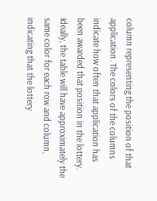column representing the position of that application. The colors of the columns indicate how often that application has been awarded that position in the lottery. Ideally, the table will have approximately the same color for each row and column, indicating that the lottery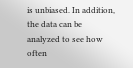is unbiased. In addition, the data can be analyzed to see how often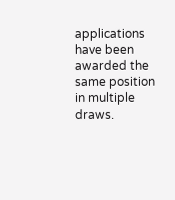applications have been awarded the same position in multiple draws.